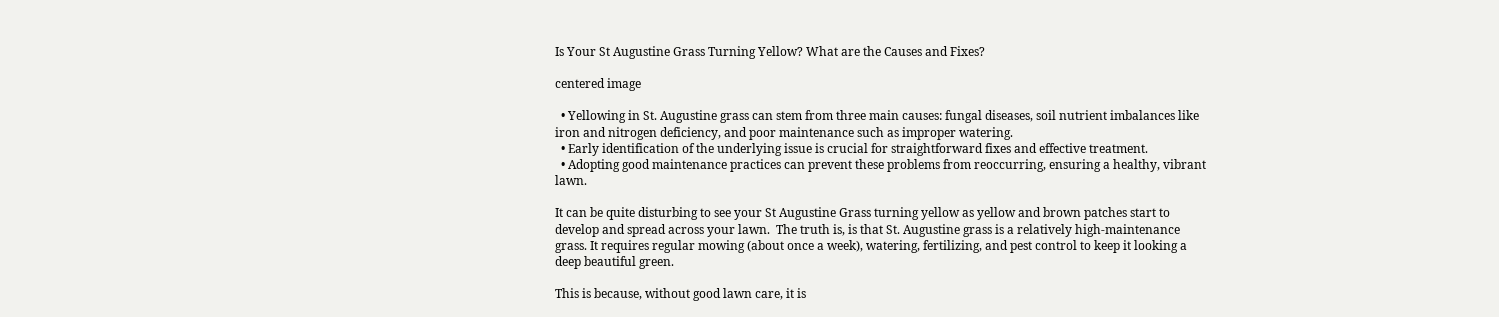Is Your St Augustine Grass Turning Yellow? What are the Causes and Fixes?

centered image

  • Yellowing in St. Augustine grass can stem from three main causes: fungal diseases, soil nutrient imbalances like iron and nitrogen deficiency, and poor maintenance such as improper watering.
  • Early identification of the underlying issue is crucial for straightforward fixes and effective treatment.
  • Adopting good maintenance practices can prevent these problems from reoccurring, ensuring a healthy, vibrant lawn.

It can be quite disturbing to see your St Augustine Grass turning yellow as yellow and brown patches start to develop and spread across your lawn.  The truth is, is that St. Augustine grass is a relatively high-maintenance grass. It requires regular mowing (about once a week), watering, fertilizing, and pest control to keep it looking a deep beautiful green.

This is because, without good lawn care, it is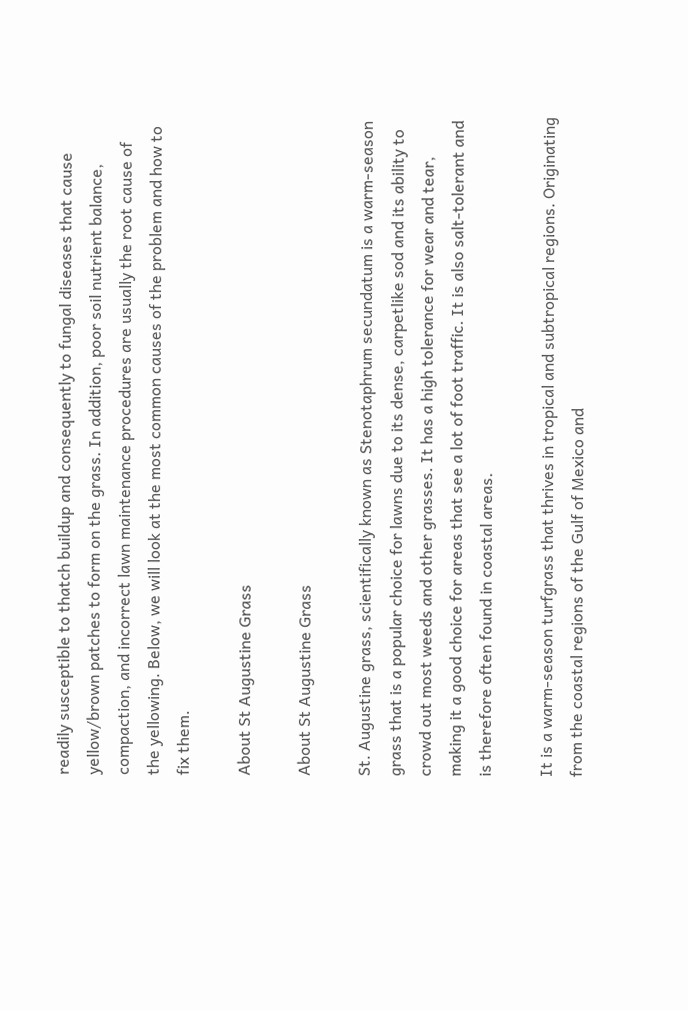readily susceptible to thatch buildup and consequently to fungal diseases that cause yellow/brown patches to form on the grass. In addition, poor soil nutrient balance, compaction, and incorrect lawn maintenance procedures are usually the root cause of the yellowing. Below, we will look at the most common causes of the problem and how to fix them.

About St Augustine Grass

About St Augustine Grass

St. Augustine grass, scientifically known as Stenotaphrum secundatum is a warm-season grass that is a popular choice for lawns due to its dense, carpetlike sod and its ability to crowd out most weeds and other grasses. It has a high tolerance for wear and tear, making it a good choice for areas that see a lot of foot traffic. It is also salt-tolerant and is therefore often found in coastal areas.

It is a warm-season turfgrass that thrives in tropical and subtropical regions. Originating from the coastal regions of the Gulf of Mexico and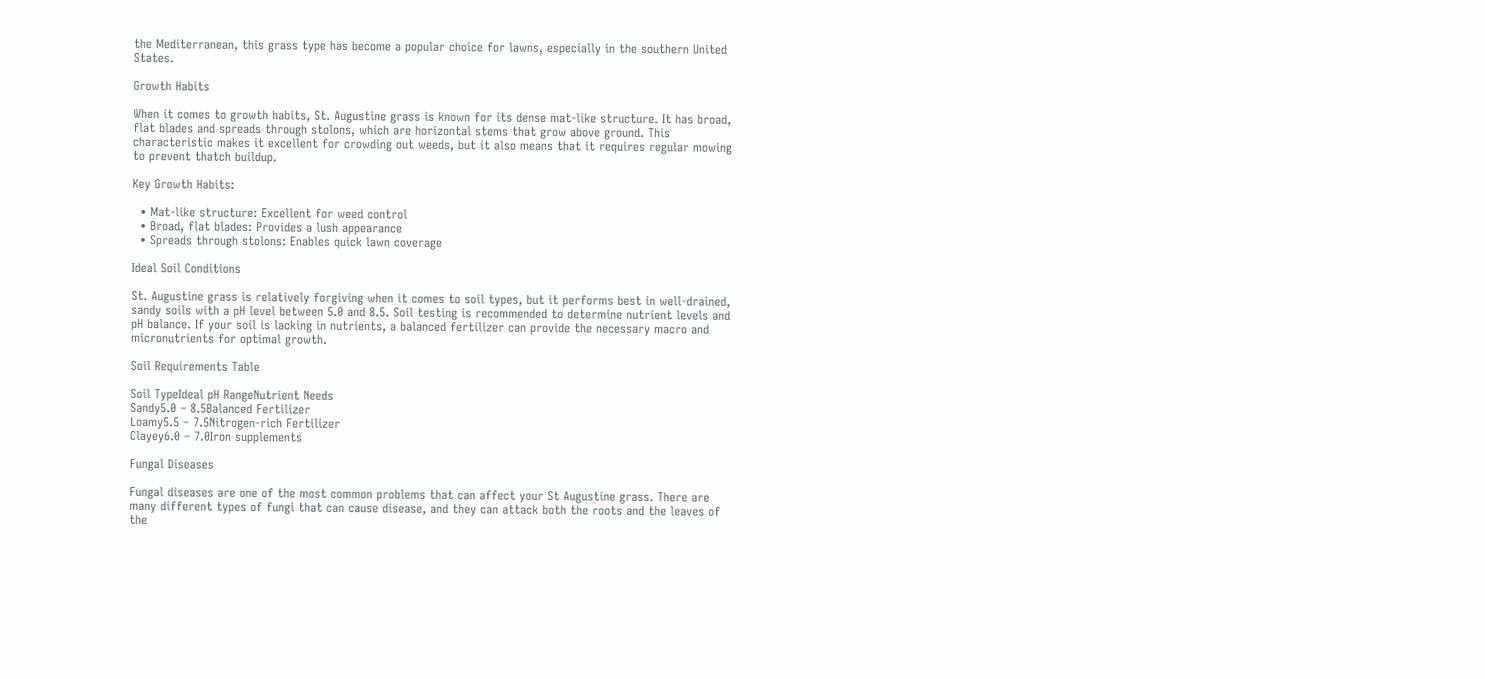the Mediterranean, this grass type has become a popular choice for lawns, especially in the southern United States.

Growth Habits

When it comes to growth habits, St. Augustine grass is known for its dense mat-like structure. It has broad, flat blades and spreads through stolons, which are horizontal stems that grow above ground. This characteristic makes it excellent for crowding out weeds, but it also means that it requires regular mowing to prevent thatch buildup.

Key Growth Habits:

  • Mat-like structure: Excellent for weed control
  • Broad, flat blades: Provides a lush appearance
  • Spreads through stolons: Enables quick lawn coverage

Ideal Soil Conditions

St. Augustine grass is relatively forgiving when it comes to soil types, but it performs best in well-drained, sandy soils with a pH level between 5.0 and 8.5. Soil testing is recommended to determine nutrient levels and pH balance. If your soil is lacking in nutrients, a balanced fertilizer can provide the necessary macro and micronutrients for optimal growth.

Soil Requirements Table

Soil TypeIdeal pH RangeNutrient Needs
Sandy5.0 – 8.5Balanced Fertilizer
Loamy5.5 – 7.5Nitrogen-rich Fertilizer
Clayey6.0 – 7.0Iron supplements

Fungal Diseases

Fungal diseases are one of the most common problems that can affect your St Augustine grass. There are many different types of fungi that can cause disease, and they can attack both the roots and the leaves of the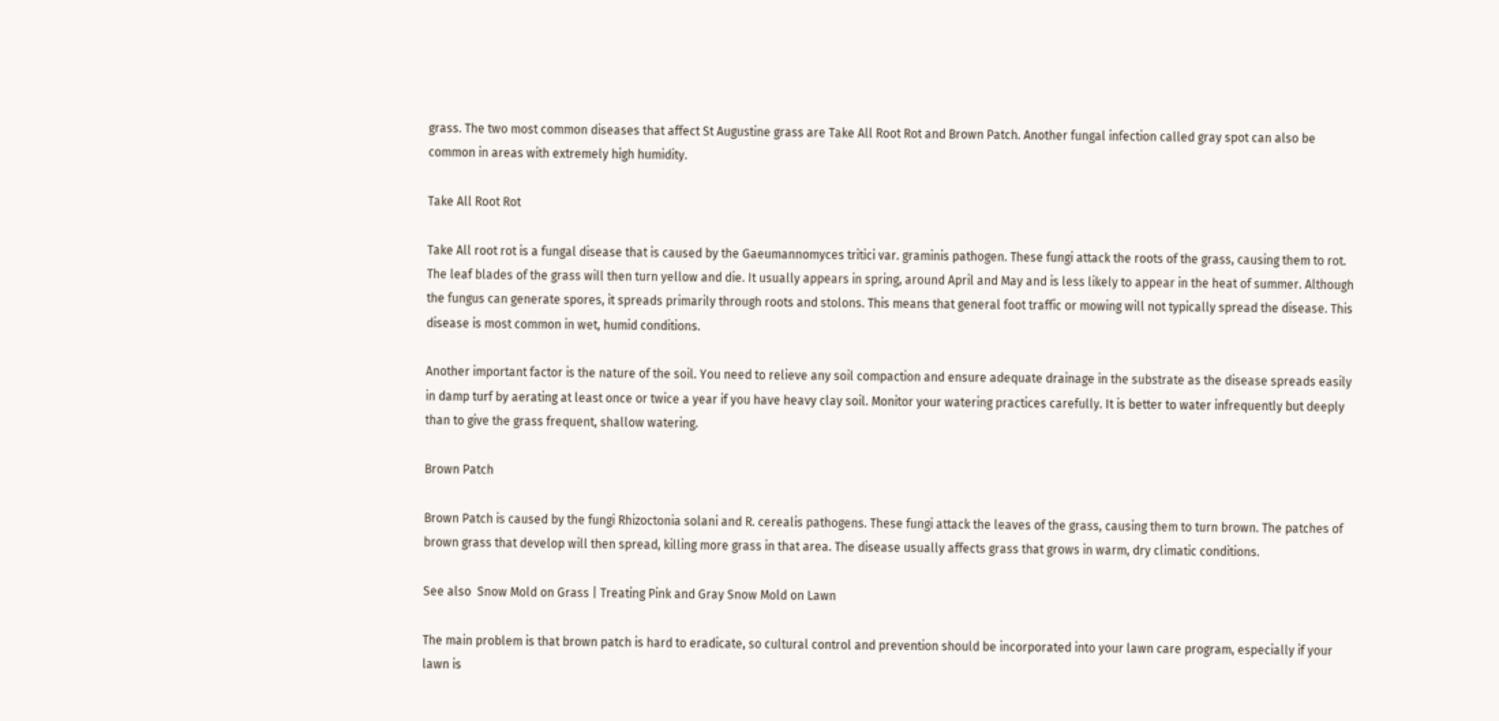grass. The two most common diseases that affect St Augustine grass are Take All Root Rot and Brown Patch. Another fungal infection called gray spot can also be common in areas with extremely high humidity.

Take All Root Rot

Take All root rot is a fungal disease that is caused by the Gaeumannomyces tritici var. graminis pathogen. These fungi attack the roots of the grass, causing them to rot. The leaf blades of the grass will then turn yellow and die. It usually appears in spring, around April and May and is less likely to appear in the heat of summer. Although the fungus can generate spores, it spreads primarily through roots and stolons. This means that general foot traffic or mowing will not typically spread the disease. This disease is most common in wet, humid conditions.

Another important factor is the nature of the soil. You need to relieve any soil compaction and ensure adequate drainage in the substrate as the disease spreads easily in damp turf by aerating at least once or twice a year if you have heavy clay soil. Monitor your watering practices carefully. It is better to water infrequently but deeply than to give the grass frequent, shallow watering.

Brown Patch

Brown Patch is caused by the fungi Rhizoctonia solani and R. cerealis pathogens. These fungi attack the leaves of the grass, causing them to turn brown. The patches of brown grass that develop will then spread, killing more grass in that area. The disease usually affects grass that grows in warm, dry climatic conditions.

See also  Snow Mold on Grass | Treating Pink and Gray Snow Mold on Lawn

The main problem is that brown patch is hard to eradicate, so cultural control and prevention should be incorporated into your lawn care program, especially if your lawn is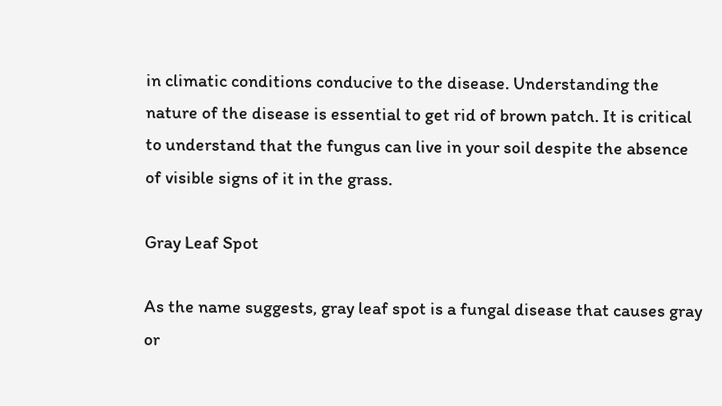in climatic conditions conducive to the disease. Understanding the nature of the disease is essential to get rid of brown patch. It is critical to understand that the fungus can live in your soil despite the absence of visible signs of it in the grass.

Gray Leaf Spot

As the name suggests, gray leaf spot is a fungal disease that causes gray or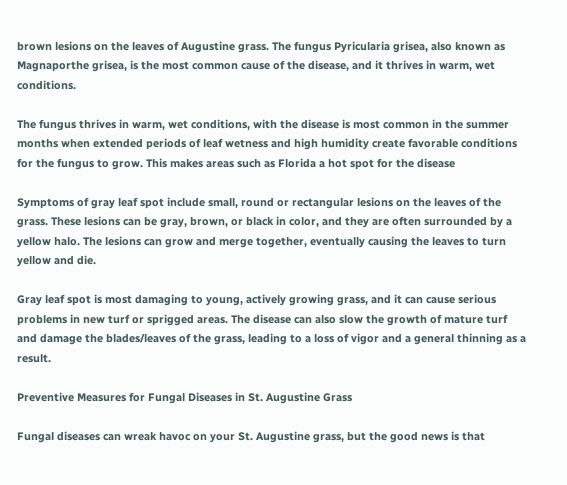brown lesions on the leaves of Augustine grass. The fungus Pyricularia grisea, also known as Magnaporthe grisea, is the most common cause of the disease, and it thrives in warm, wet conditions.

The fungus thrives in warm, wet conditions, with the disease is most common in the summer months when extended periods of leaf wetness and high humidity create favorable conditions for the fungus to grow. This makes areas such as Florida a hot spot for the disease

Symptoms of gray leaf spot include small, round or rectangular lesions on the leaves of the grass. These lesions can be gray, brown, or black in color, and they are often surrounded by a yellow halo. The lesions can grow and merge together, eventually causing the leaves to turn yellow and die.

Gray leaf spot is most damaging to young, actively growing grass, and it can cause serious problems in new turf or sprigged areas. The disease can also slow the growth of mature turf and damage the blades/leaves of the grass, leading to a loss of vigor and a general thinning as a result.

Preventive Measures for Fungal Diseases in St. Augustine Grass

Fungal diseases can wreak havoc on your St. Augustine grass, but the good news is that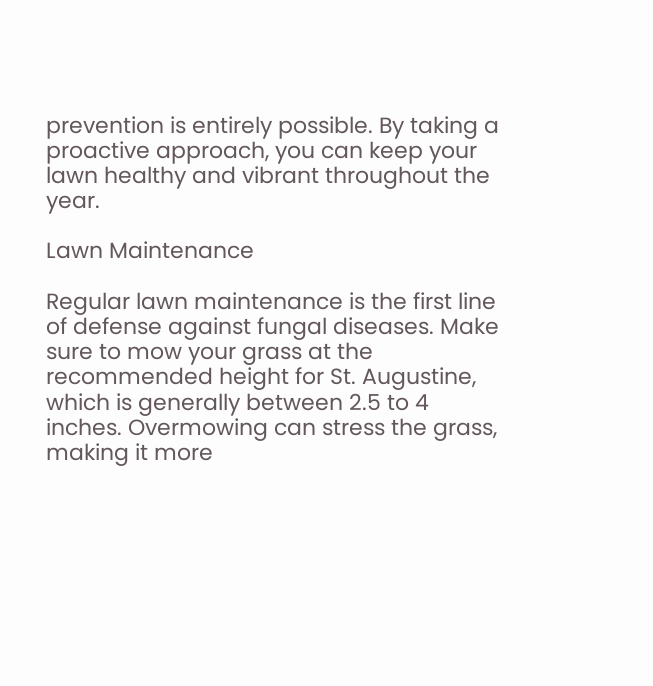prevention is entirely possible. By taking a proactive approach, you can keep your lawn healthy and vibrant throughout the year.

Lawn Maintenance

Regular lawn maintenance is the first line of defense against fungal diseases. Make sure to mow your grass at the recommended height for St. Augustine, which is generally between 2.5 to 4 inches. Overmowing can stress the grass, making it more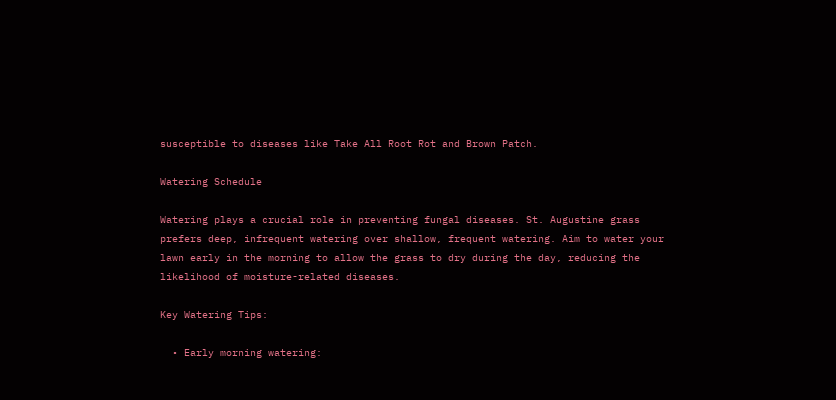susceptible to diseases like Take All Root Rot and Brown Patch.

Watering Schedule

Watering plays a crucial role in preventing fungal diseases. St. Augustine grass prefers deep, infrequent watering over shallow, frequent watering. Aim to water your lawn early in the morning to allow the grass to dry during the day, reducing the likelihood of moisture-related diseases.

Key Watering Tips:

  • Early morning watering: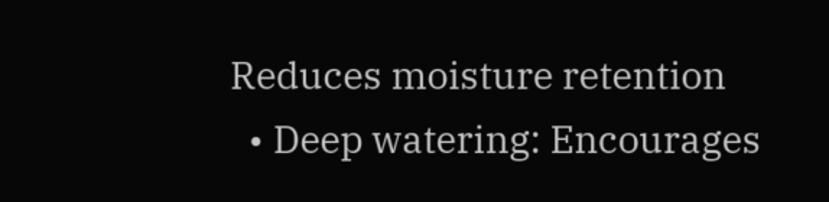Reduces moisture retention
  • Deep watering: Encourages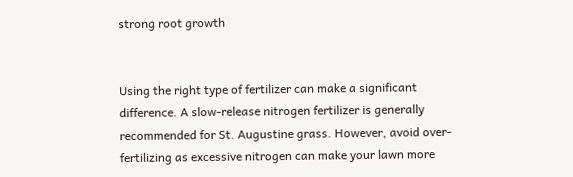strong root growth


Using the right type of fertilizer can make a significant difference. A slow-release nitrogen fertilizer is generally recommended for St. Augustine grass. However, avoid over-fertilizing as excessive nitrogen can make your lawn more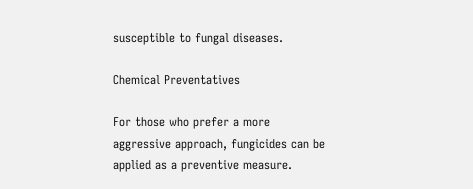susceptible to fungal diseases.

Chemical Preventatives

For those who prefer a more aggressive approach, fungicides can be applied as a preventive measure.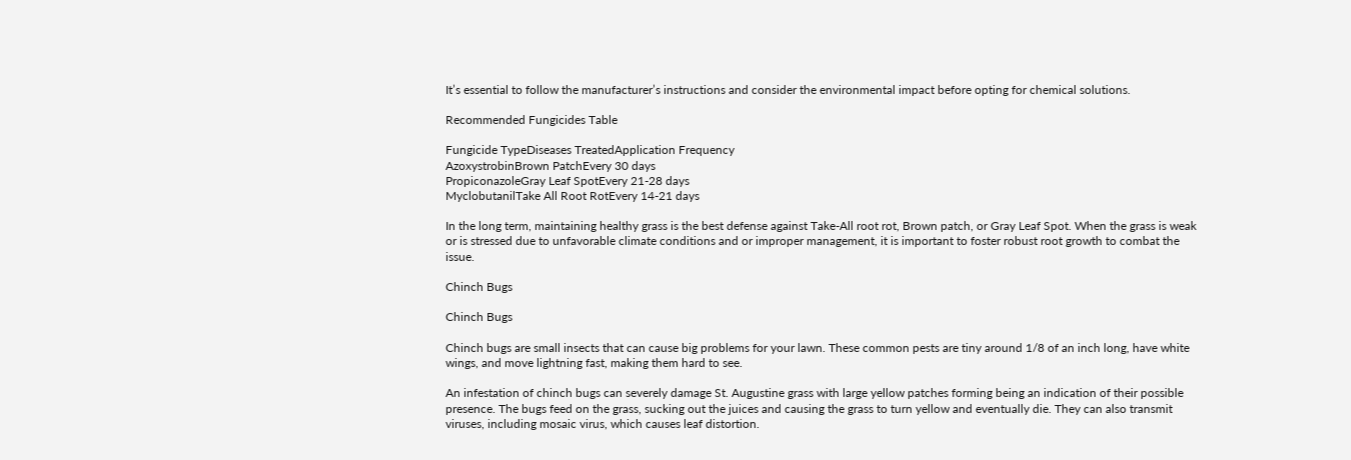It’s essential to follow the manufacturer’s instructions and consider the environmental impact before opting for chemical solutions.

Recommended Fungicides Table

Fungicide TypeDiseases TreatedApplication Frequency
AzoxystrobinBrown PatchEvery 30 days
PropiconazoleGray Leaf SpotEvery 21-28 days
MyclobutanilTake All Root RotEvery 14-21 days

In the long term, maintaining healthy grass is the best defense against Take-All root rot, Brown patch, or Gray Leaf Spot. When the grass is weak or is stressed due to unfavorable climate conditions and or improper management, it is important to foster robust root growth to combat the issue.

Chinch Bugs

Chinch Bugs

Chinch bugs are small insects that can cause big problems for your lawn. These common pests are tiny around 1/8 of an inch long, have white wings, and move lightning fast, making them hard to see.

An infestation of chinch bugs can severely damage St. Augustine grass with large yellow patches forming being an indication of their possible presence. The bugs feed on the grass, sucking out the juices and causing the grass to turn yellow and eventually die. They can also transmit viruses, including mosaic virus, which causes leaf distortion.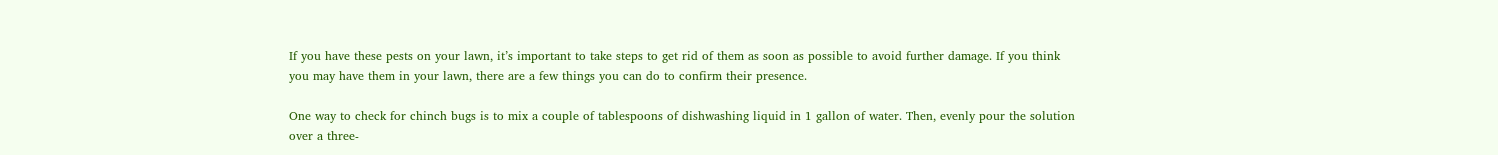If you have these pests on your lawn, it’s important to take steps to get rid of them as soon as possible to avoid further damage. If you think you may have them in your lawn, there are a few things you can do to confirm their presence.

One way to check for chinch bugs is to mix a couple of tablespoons of dishwashing liquid in 1 gallon of water. Then, evenly pour the solution over a three-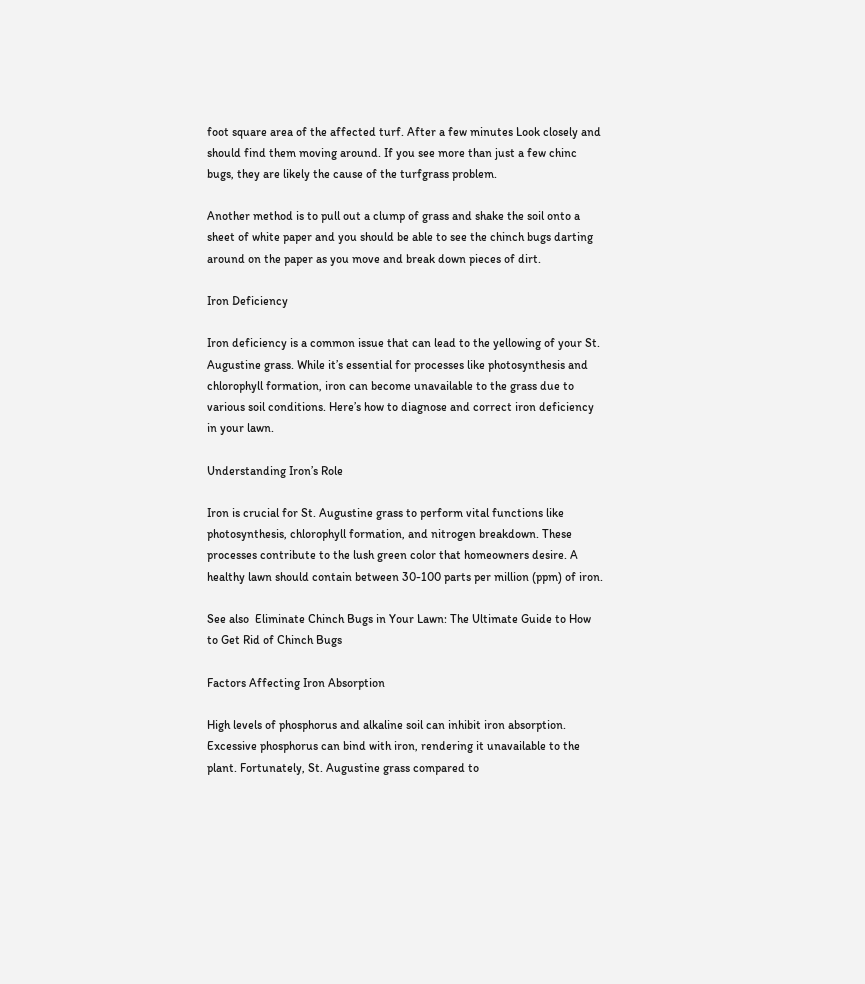foot square area of the affected turf. After a few minutes Look closely and should find them moving around. If you see more than just a few chinc bugs, they are likely the cause of the turfgrass problem.

Another method is to pull out a clump of grass and shake the soil onto a sheet of white paper and you should be able to see the chinch bugs darting around on the paper as you move and break down pieces of dirt.

Iron Deficiency

Iron deficiency is a common issue that can lead to the yellowing of your St. Augustine grass. While it’s essential for processes like photosynthesis and chlorophyll formation, iron can become unavailable to the grass due to various soil conditions. Here’s how to diagnose and correct iron deficiency in your lawn.

Understanding Iron’s Role

Iron is crucial for St. Augustine grass to perform vital functions like photosynthesis, chlorophyll formation, and nitrogen breakdown. These processes contribute to the lush green color that homeowners desire. A healthy lawn should contain between 30-100 parts per million (ppm) of iron.

See also  Eliminate Chinch Bugs in Your Lawn: The Ultimate Guide to How to Get Rid of Chinch Bugs

Factors Affecting Iron Absorption

High levels of phosphorus and alkaline soil can inhibit iron absorption. Excessive phosphorus can bind with iron, rendering it unavailable to the plant. Fortunately, St. Augustine grass compared to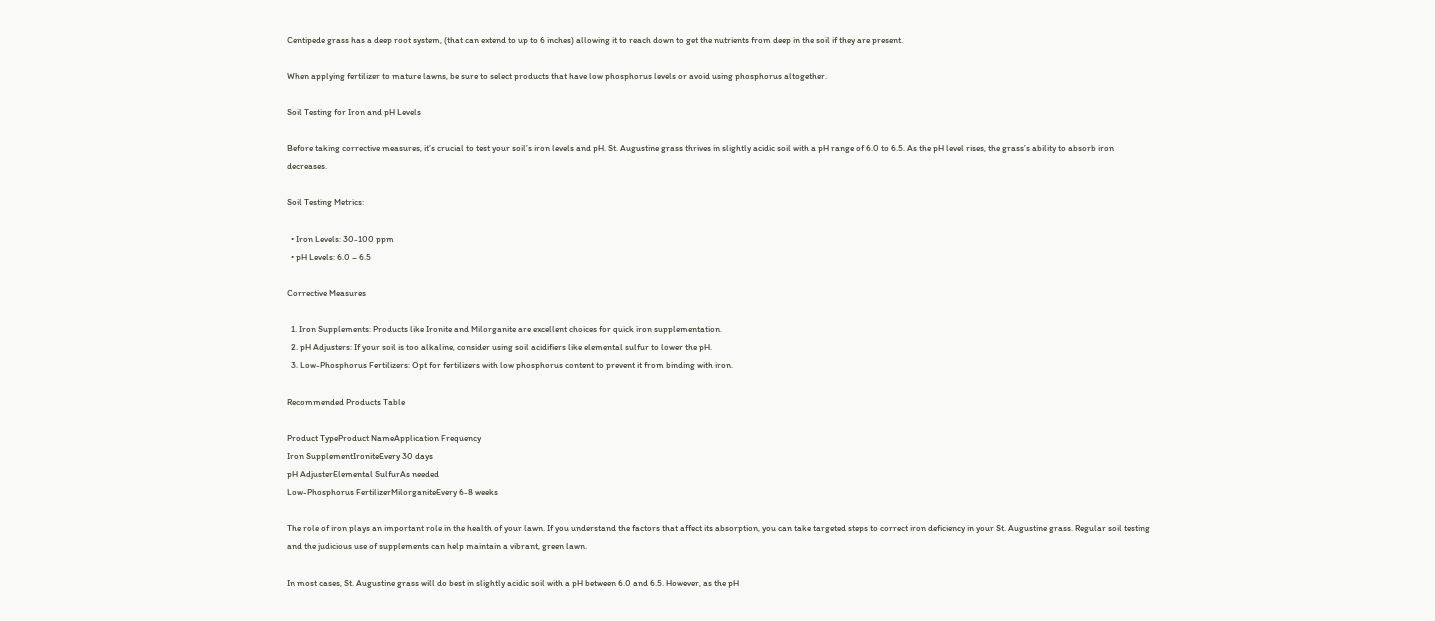Centipede grass has a deep root system, (that can extend to up to 6 inches) allowing it to reach down to get the nutrients from deep in the soil if they are present.

When applying fertilizer to mature lawns, be sure to select products that have low phosphorus levels or avoid using phosphorus altogether.

Soil Testing for Iron and pH Levels

Before taking corrective measures, it’s crucial to test your soil’s iron levels and pH. St. Augustine grass thrives in slightly acidic soil with a pH range of 6.0 to 6.5. As the pH level rises, the grass’s ability to absorb iron decreases.

Soil Testing Metrics:

  • Iron Levels: 30-100 ppm
  • pH Levels: 6.0 – 6.5

Corrective Measures

  1. Iron Supplements: Products like Ironite and Milorganite are excellent choices for quick iron supplementation.
  2. pH Adjusters: If your soil is too alkaline, consider using soil acidifiers like elemental sulfur to lower the pH.
  3. Low-Phosphorus Fertilizers: Opt for fertilizers with low phosphorus content to prevent it from binding with iron.

Recommended Products Table

Product TypeProduct NameApplication Frequency
Iron SupplementIroniteEvery 30 days
pH AdjusterElemental SulfurAs needed
Low-Phosphorus FertilizerMilorganiteEvery 6-8 weeks

The role of iron plays an important role in the health of your lawn. If you understand the factors that affect its absorption, you can take targeted steps to correct iron deficiency in your St. Augustine grass. Regular soil testing and the judicious use of supplements can help maintain a vibrant, green lawn.

In most cases, St. Augustine grass will do best in slightly acidic soil with a pH between 6.0 and 6.5. However, as the pH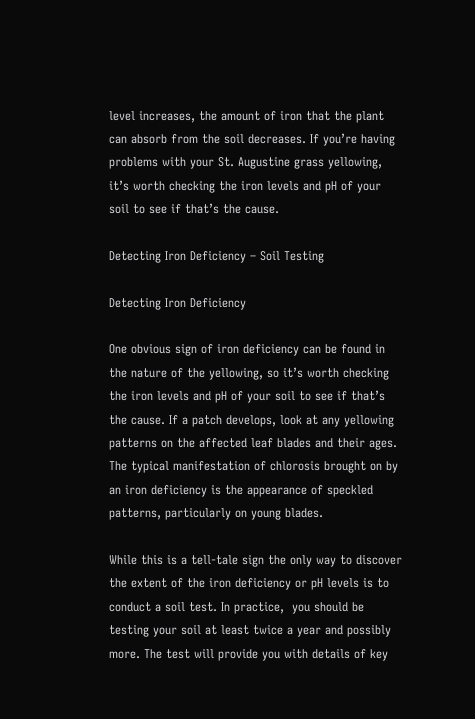level increases, the amount of iron that the plant can absorb from the soil decreases. If you’re having problems with your St. Augustine grass yellowing, it’s worth checking the iron levels and pH of your soil to see if that’s the cause.

Detecting Iron Deficiency – Soil Testing

Detecting Iron Deficiency

One obvious sign of iron deficiency can be found in the nature of the yellowing, so it’s worth checking the iron levels and pH of your soil to see if that’s the cause. If a patch develops, look at any yellowing patterns on the affected leaf blades and their ages. The typical manifestation of chlorosis brought on by an iron deficiency is the appearance of speckled patterns, particularly on young blades.

While this is a tell-tale sign the only way to discover the extent of the iron deficiency or pH levels is to conduct a soil test. In practice,  you should be testing your soil at least twice a year and possibly more. The test will provide you with details of key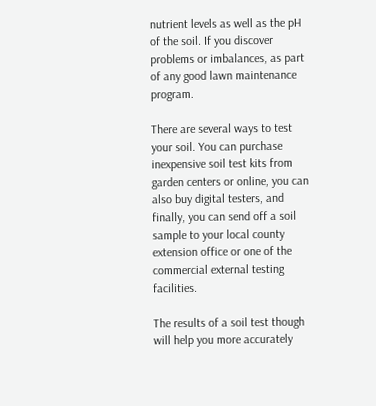nutrient levels as well as the pH of the soil. If you discover problems or imbalances, as part of any good lawn maintenance program.

There are several ways to test your soil. You can purchase inexpensive soil test kits from garden centers or online, you can also buy digital testers, and finally, you can send off a soil sample to your local county extension office or one of the commercial external testing facilities.

The results of a soil test though will help you more accurately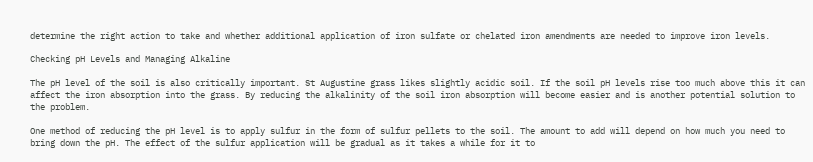determine the right action to take and whether additional application of iron sulfate or chelated iron amendments are needed to improve iron levels.

Checking pH Levels and Managing Alkaline

The pH level of the soil is also critically important. St Augustine grass likes slightly acidic soil. If the soil pH levels rise too much above this it can affect the iron absorption into the grass. By reducing the alkalinity of the soil iron absorption will become easier and is another potential solution to the problem.

One method of reducing the pH level is to apply sulfur in the form of sulfur pellets to the soil. The amount to add will depend on how much you need to bring down the pH. The effect of the sulfur application will be gradual as it takes a while for it to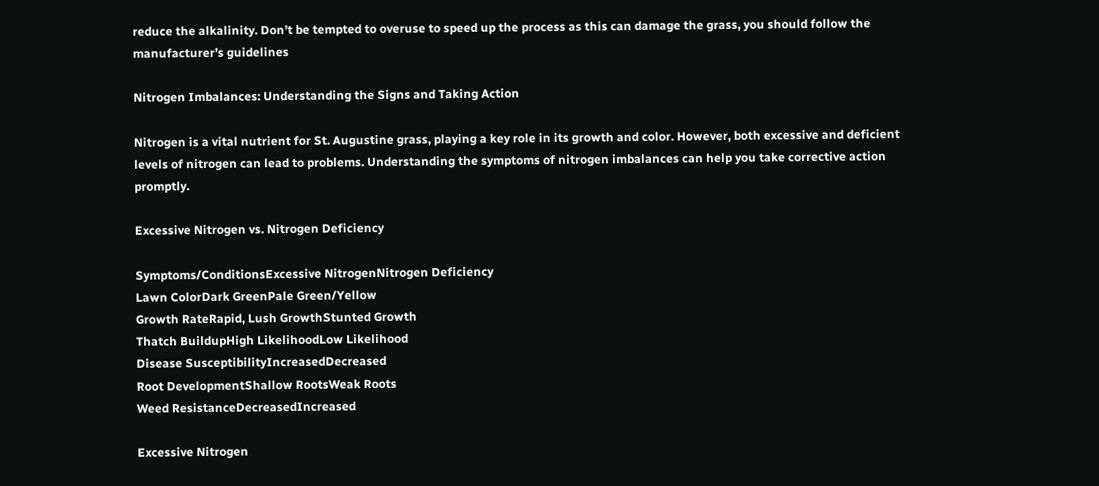reduce the alkalinity. Don’t be tempted to overuse to speed up the process as this can damage the grass, you should follow the manufacturer’s guidelines

Nitrogen Imbalances: Understanding the Signs and Taking Action

Nitrogen is a vital nutrient for St. Augustine grass, playing a key role in its growth and color. However, both excessive and deficient levels of nitrogen can lead to problems. Understanding the symptoms of nitrogen imbalances can help you take corrective action promptly.

Excessive Nitrogen vs. Nitrogen Deficiency

Symptoms/ConditionsExcessive NitrogenNitrogen Deficiency
Lawn ColorDark GreenPale Green/Yellow
Growth RateRapid, Lush GrowthStunted Growth
Thatch BuildupHigh LikelihoodLow Likelihood
Disease SusceptibilityIncreasedDecreased
Root DevelopmentShallow RootsWeak Roots
Weed ResistanceDecreasedIncreased

Excessive Nitrogen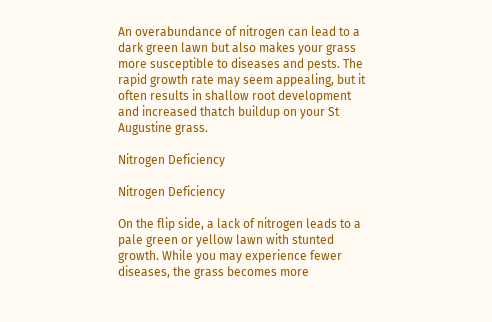An overabundance of nitrogen can lead to a dark green lawn but also makes your grass more susceptible to diseases and pests. The rapid growth rate may seem appealing, but it often results in shallow root development and increased thatch buildup on your St Augustine grass.

Nitrogen Deficiency

Nitrogen Deficiency

On the flip side, a lack of nitrogen leads to a pale green or yellow lawn with stunted growth. While you may experience fewer diseases, the grass becomes more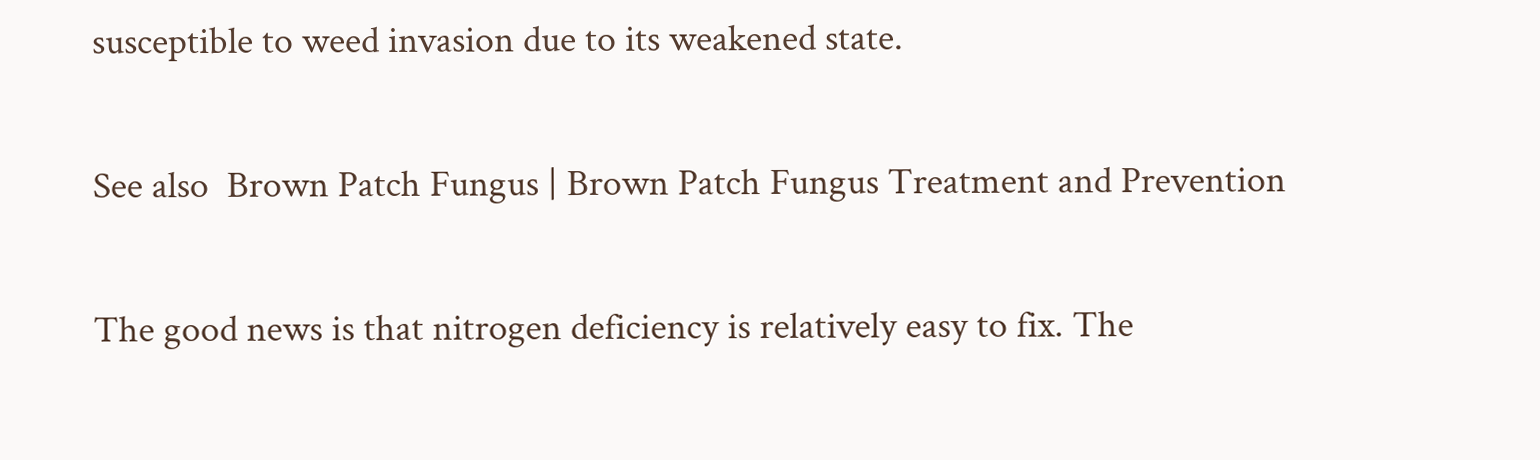susceptible to weed invasion due to its weakened state.

See also  Brown Patch Fungus | Brown Patch Fungus Treatment and Prevention

The good news is that nitrogen deficiency is relatively easy to fix. The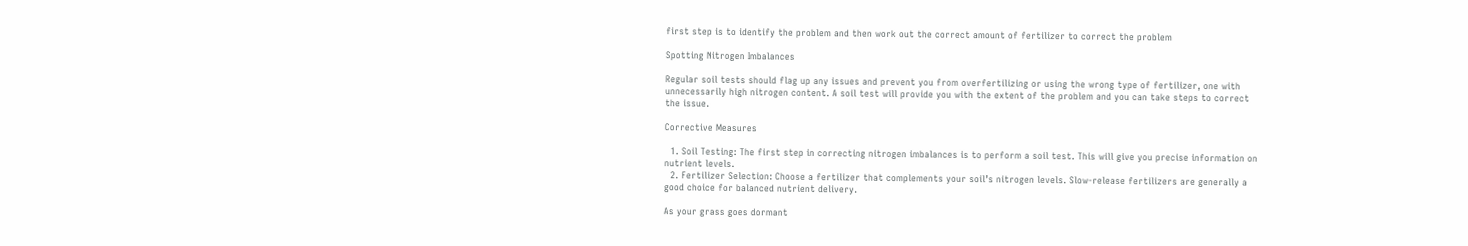first step is to identify the problem and then work out the correct amount of fertilizer to correct the problem

Spotting Nitrogen Imbalances

Regular soil tests should flag up any issues and prevent you from overfertilizing or using the wrong type of fertilizer, one with unnecessarily high nitrogen content. A soil test will provide you with the extent of the problem and you can take steps to correct the issue.

Corrective Measures

  1. Soil Testing: The first step in correcting nitrogen imbalances is to perform a soil test. This will give you precise information on nutrient levels.
  2. Fertilizer Selection: Choose a fertilizer that complements your soil’s nitrogen levels. Slow-release fertilizers are generally a good choice for balanced nutrient delivery.

As your grass goes dormant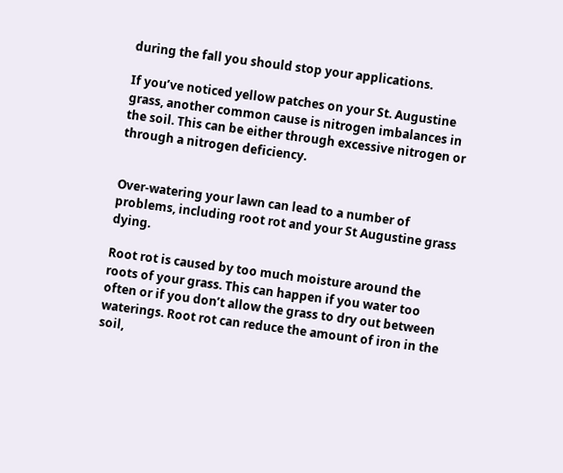during the fall you should stop your applications.

If you’ve noticed yellow patches on your St. Augustine grass, another common cause is nitrogen imbalances in the soil. This can be either through excessive nitrogen or through a nitrogen deficiency.


Over-watering your lawn can lead to a number of problems, including root rot and your St Augustine grass dying.

Root rot is caused by too much moisture around the roots of your grass. This can happen if you water too often or if you don’t allow the grass to dry out between waterings. Root rot can reduce the amount of iron in the soil,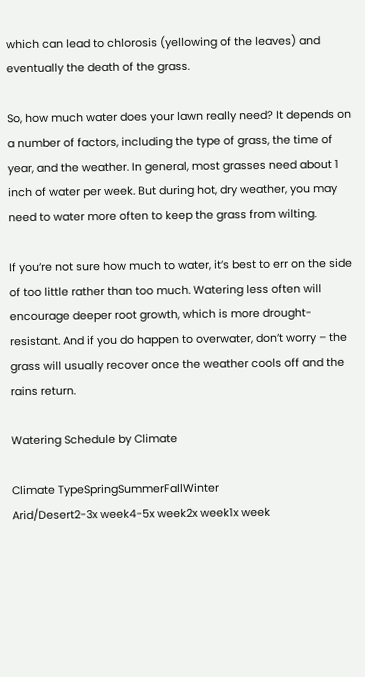which can lead to chlorosis (yellowing of the leaves) and eventually the death of the grass.

So, how much water does your lawn really need? It depends on a number of factors, including the type of grass, the time of year, and the weather. In general, most grasses need about 1 inch of water per week. But during hot, dry weather, you may need to water more often to keep the grass from wilting.

If you’re not sure how much to water, it’s best to err on the side of too little rather than too much. Watering less often will encourage deeper root growth, which is more drought-resistant. And if you do happen to overwater, don’t worry – the grass will usually recover once the weather cools off and the rains return.

Watering Schedule by Climate

Climate TypeSpringSummerFallWinter
Arid/Desert2-3x week4-5x week2x week1x week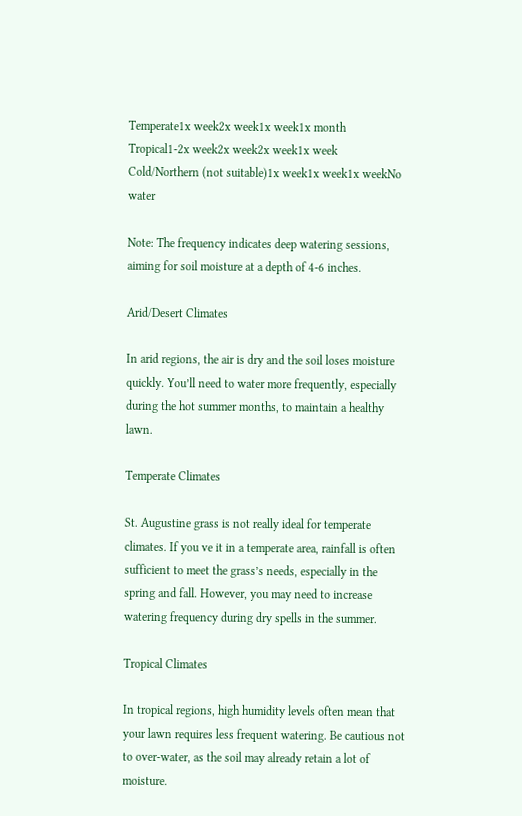Temperate1x week2x week1x week1x month
Tropical1-2x week2x week2x week1x week
Cold/Northern (not suitable)1x week1x week1x weekNo water

Note: The frequency indicates deep watering sessions, aiming for soil moisture at a depth of 4-6 inches.

Arid/Desert Climates

In arid regions, the air is dry and the soil loses moisture quickly. You’ll need to water more frequently, especially during the hot summer months, to maintain a healthy lawn.

Temperate Climates

St. Augustine grass is not really ideal for temperate climates. If you ve it in a temperate area, rainfall is often sufficient to meet the grass’s needs, especially in the spring and fall. However, you may need to increase watering frequency during dry spells in the summer.

Tropical Climates

In tropical regions, high humidity levels often mean that your lawn requires less frequent watering. Be cautious not to over-water, as the soil may already retain a lot of moisture.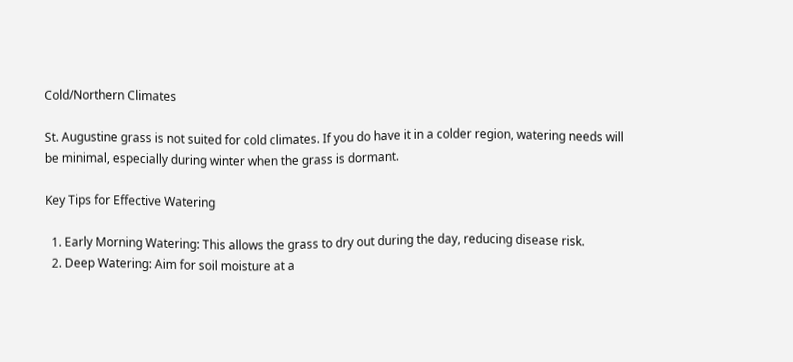Cold/Northern Climates

St. Augustine grass is not suited for cold climates. If you do have it in a colder region, watering needs will be minimal, especially during winter when the grass is dormant.

Key Tips for Effective Watering

  1. Early Morning Watering: This allows the grass to dry out during the day, reducing disease risk.
  2. Deep Watering: Aim for soil moisture at a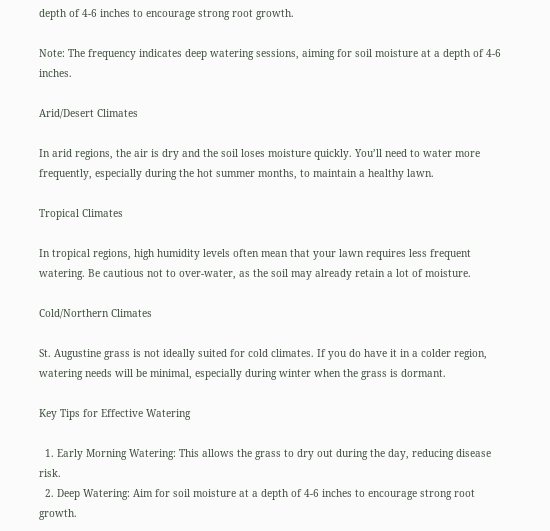depth of 4-6 inches to encourage strong root growth.

Note: The frequency indicates deep watering sessions, aiming for soil moisture at a depth of 4-6 inches.

Arid/Desert Climates

In arid regions, the air is dry and the soil loses moisture quickly. You’ll need to water more frequently, especially during the hot summer months, to maintain a healthy lawn.

Tropical Climates

In tropical regions, high humidity levels often mean that your lawn requires less frequent watering. Be cautious not to over-water, as the soil may already retain a lot of moisture.

Cold/Northern Climates

St. Augustine grass is not ideally suited for cold climates. If you do have it in a colder region, watering needs will be minimal, especially during winter when the grass is dormant.

Key Tips for Effective Watering

  1. Early Morning Watering: This allows the grass to dry out during the day, reducing disease risk.
  2. Deep Watering: Aim for soil moisture at a depth of 4-6 inches to encourage strong root growth.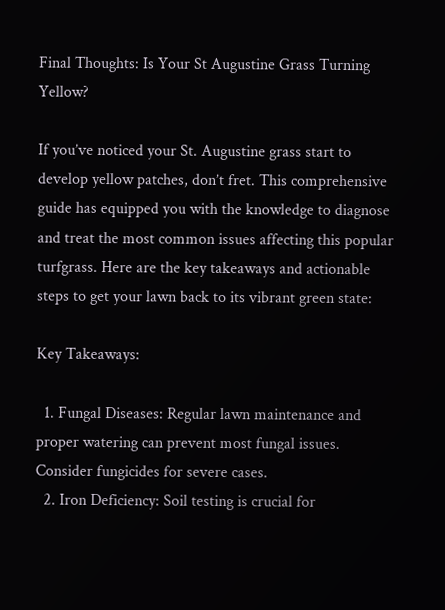Final Thoughts: Is Your St Augustine Grass Turning Yellow?

If you’ve noticed your St. Augustine grass start to develop yellow patches, don’t fret. This comprehensive guide has equipped you with the knowledge to diagnose and treat the most common issues affecting this popular turfgrass. Here are the key takeaways and actionable steps to get your lawn back to its vibrant green state:

Key Takeaways:

  1. Fungal Diseases: Regular lawn maintenance and proper watering can prevent most fungal issues. Consider fungicides for severe cases.
  2. Iron Deficiency: Soil testing is crucial for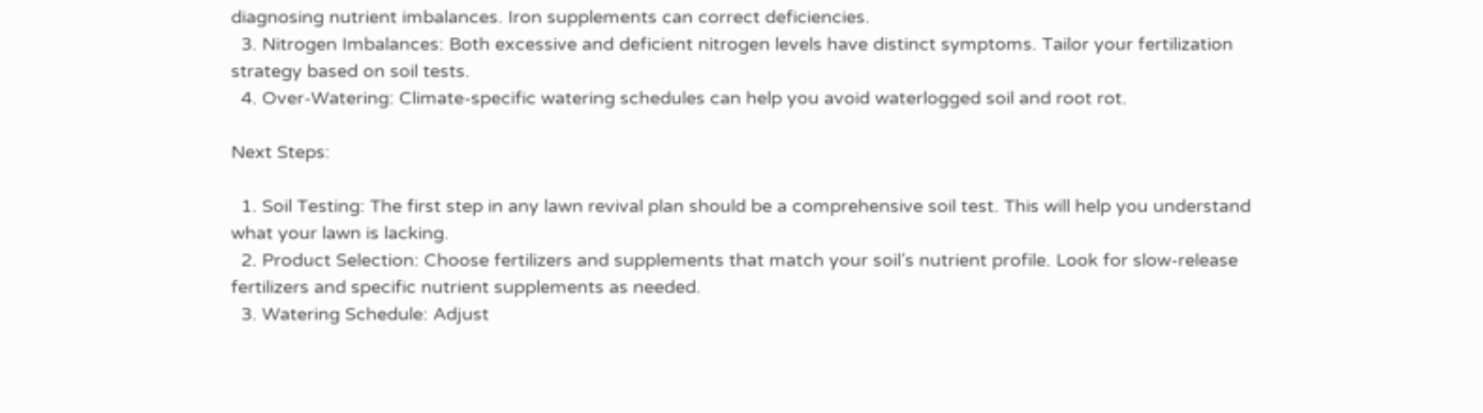diagnosing nutrient imbalances. Iron supplements can correct deficiencies.
  3. Nitrogen Imbalances: Both excessive and deficient nitrogen levels have distinct symptoms. Tailor your fertilization strategy based on soil tests.
  4. Over-Watering: Climate-specific watering schedules can help you avoid waterlogged soil and root rot.

Next Steps:

  1. Soil Testing: The first step in any lawn revival plan should be a comprehensive soil test. This will help you understand what your lawn is lacking.
  2. Product Selection: Choose fertilizers and supplements that match your soil’s nutrient profile. Look for slow-release fertilizers and specific nutrient supplements as needed.
  3. Watering Schedule: Adjust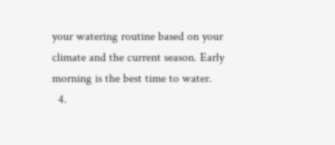your watering routine based on your climate and the current season. Early morning is the best time to water.
  4.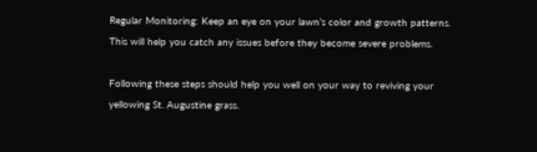Regular Monitoring: Keep an eye on your lawn’s color and growth patterns. This will help you catch any issues before they become severe problems.

Following these steps should help you well on your way to reviving your yellowing St. Augustine grass.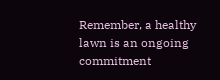Remember, a healthy lawn is an ongoing commitment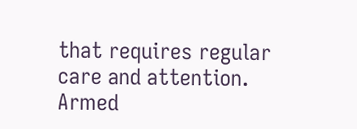that requires regular care and attention. Armed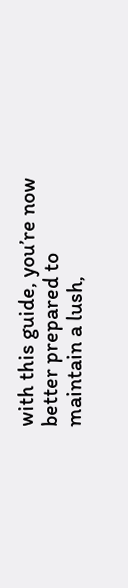with this guide, you’re now better prepared to maintain a lush,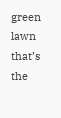green lawn that’s the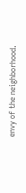envy of the neighborhood.